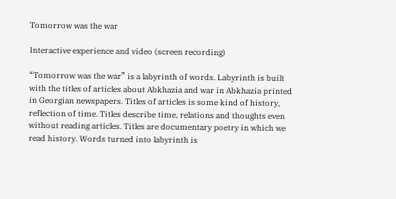Tomorrow was the war

Interactive experience and video (screen recording)

“Tomorrow was the war” is a labyrinth of words. Labyrinth is built with the titles of articles about Abkhazia and war in Abkhazia printed in Georgian newspapers. Titles of articles is some kind of history, reflection of time. Titles describe time, relations and thoughts even without reading articles. Titles are documentary poetry in which we read history. Words turned into labyrinth is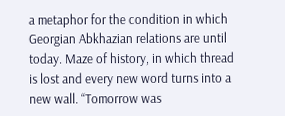a metaphor for the condition in which Georgian Abkhazian relations are until today. Maze of history, in which thread is lost and every new word turns into a new wall. “Tomorrow was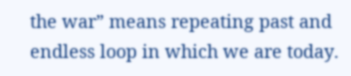the war” means repeating past and endless loop in which we are today.